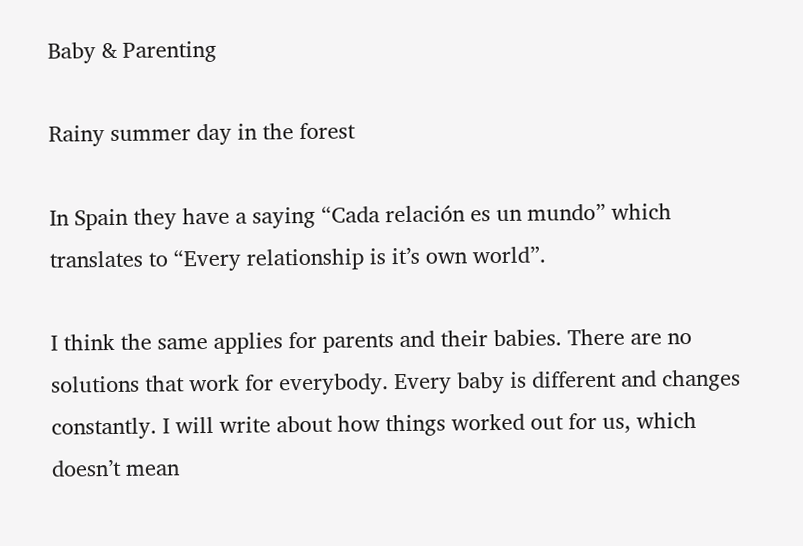Baby & Parenting

Rainy summer day in the forest

In Spain they have a saying “Cada relación es un mundo” which translates to “Every relationship is it’s own world”.

I think the same applies for parents and their babies. There are no solutions that work for everybody. Every baby is different and changes constantly. I will write about how things worked out for us, which doesn’t mean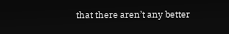that there aren’t any better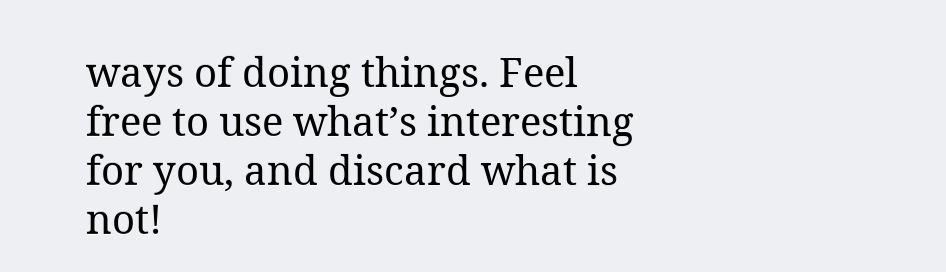ways of doing things. Feel free to use what’s interesting for you, and discard what is not!